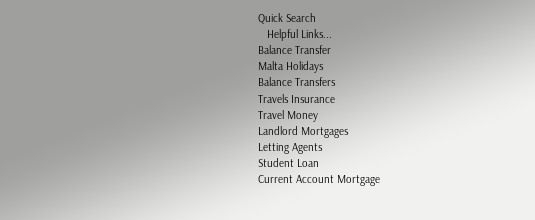Quick Search
   Helpful Links...
Balance Transfer
Malta Holidays
Balance Transfers
Travels Insurance
Travel Money
Landlord Mortgages
Letting Agents
Student Loan
Current Account Mortgage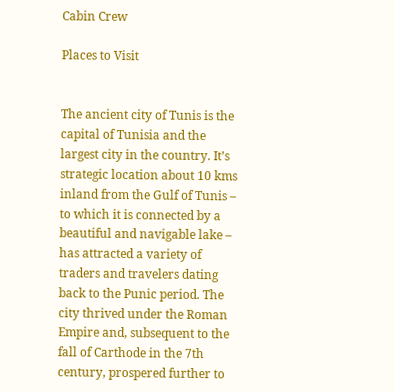Cabin Crew

Places to Visit


The ancient city of Tunis is the capital of Tunisia and the largest city in the country. It’s strategic location about 10 kms inland from the Gulf of Tunis – to which it is connected by a beautiful and navigable lake – has attracted a variety of traders and travelers dating back to the Punic period. The city thrived under the Roman Empire and, subsequent to the fall of Carthode in the 7th century, prospered further to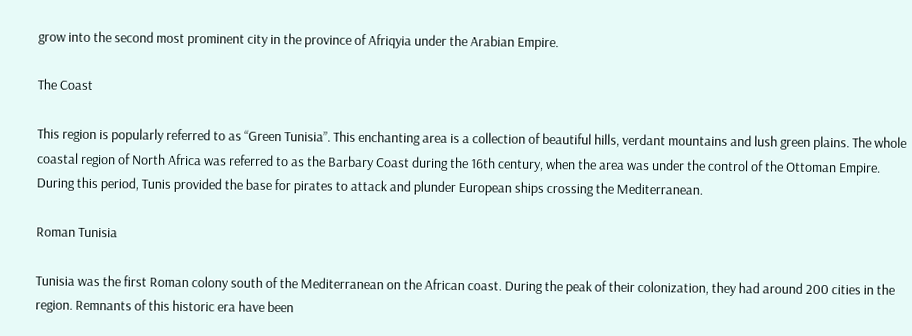grow into the second most prominent city in the province of Afriqyia under the Arabian Empire.

The Coast

This region is popularly referred to as “Green Tunisia”. This enchanting area is a collection of beautiful hills, verdant mountains and lush green plains. The whole coastal region of North Africa was referred to as the Barbary Coast during the 16th century, when the area was under the control of the Ottoman Empire. During this period, Tunis provided the base for pirates to attack and plunder European ships crossing the Mediterranean.

Roman Tunisia

Tunisia was the first Roman colony south of the Mediterranean on the African coast. During the peak of their colonization, they had around 200 cities in the region. Remnants of this historic era have been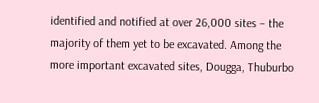identified and notified at over 26,000 sites – the majority of them yet to be excavated. Among the more important excavated sites, Dougga, Thuburbo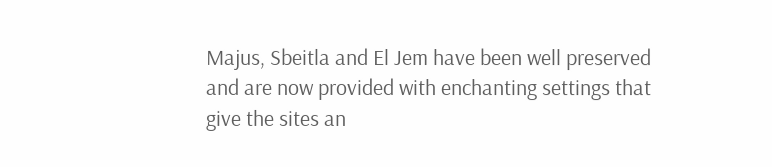Majus, Sbeitla and El Jem have been well preserved and are now provided with enchanting settings that give the sites an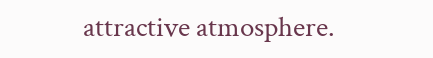attractive atmosphere.